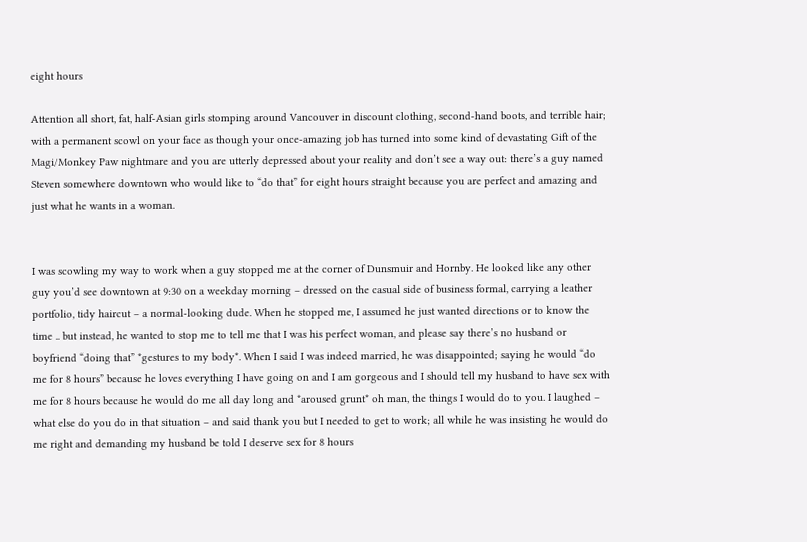eight hours

Attention all short, fat, half-Asian girls stomping around Vancouver in discount clothing, second-hand boots, and terrible hair; with a permanent scowl on your face as though your once-amazing job has turned into some kind of devastating Gift of the Magi/Monkey Paw nightmare and you are utterly depressed about your reality and don’t see a way out: there’s a guy named Steven somewhere downtown who would like to “do that” for eight hours straight because you are perfect and amazing and just what he wants in a woman.


I was scowling my way to work when a guy stopped me at the corner of Dunsmuir and Hornby. He looked like any other guy you’d see downtown at 9:30 on a weekday morning – dressed on the casual side of business formal, carrying a leather portfolio, tidy haircut – a normal-looking dude. When he stopped me, I assumed he just wanted directions or to know the time .. but instead, he wanted to stop me to tell me that I was his perfect woman, and please say there’s no husband or boyfriend “doing that” *gestures to my body*. When I said I was indeed married, he was disappointed; saying he would “do me for 8 hours” because he loves everything I have going on and I am gorgeous and I should tell my husband to have sex with me for 8 hours because he would do me all day long and *aroused grunt* oh man, the things I would do to you. I laughed – what else do you do in that situation – and said thank you but I needed to get to work; all while he was insisting he would do me right and demanding my husband be told I deserve sex for 8 hours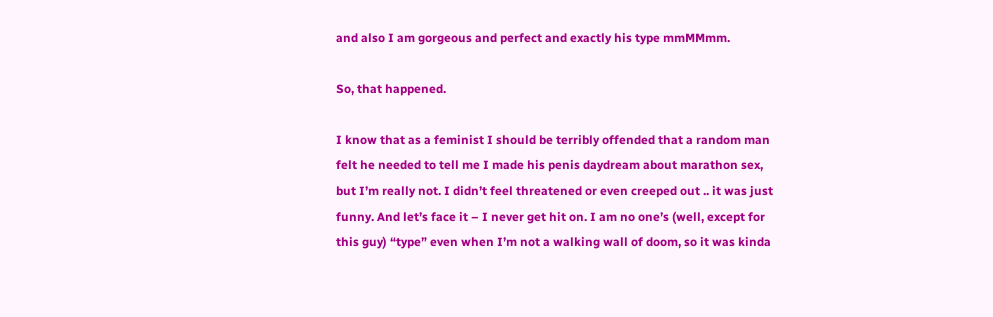and also I am gorgeous and perfect and exactly his type mmMMmm.

So, that happened.

I know that as a feminist I should be terribly offended that a random man felt he needed to tell me I made his penis daydream about marathon sex, but I’m really not. I didn’t feel threatened or even creeped out .. it was just funny. And let’s face it – I never get hit on. I am no one’s (well, except for this guy) “type” even when I’m not a walking wall of doom, so it was kinda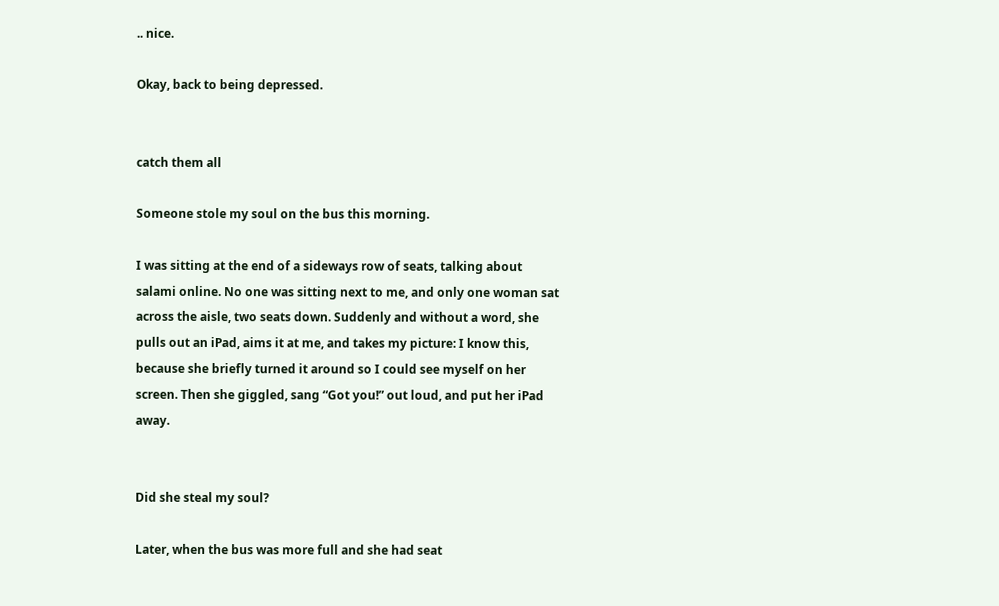.. nice.

Okay, back to being depressed.


catch them all

Someone stole my soul on the bus this morning.

I was sitting at the end of a sideways row of seats, talking about salami online. No one was sitting next to me, and only one woman sat across the aisle, two seats down. Suddenly and without a word, she pulls out an iPad, aims it at me, and takes my picture: I know this, because she briefly turned it around so I could see myself on her screen. Then she giggled, sang “Got you!” out loud, and put her iPad away.


Did she steal my soul?

Later, when the bus was more full and she had seat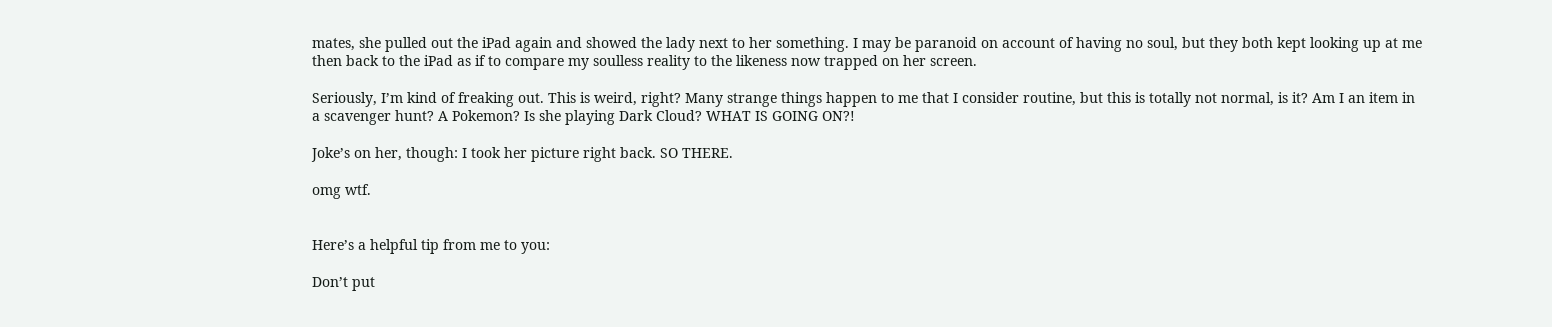mates, she pulled out the iPad again and showed the lady next to her something. I may be paranoid on account of having no soul, but they both kept looking up at me then back to the iPad as if to compare my soulless reality to the likeness now trapped on her screen.

Seriously, I’m kind of freaking out. This is weird, right? Many strange things happen to me that I consider routine, but this is totally not normal, is it? Am I an item in a scavenger hunt? A Pokemon? Is she playing Dark Cloud? WHAT IS GOING ON?!

Joke’s on her, though: I took her picture right back. SO THERE.

omg wtf.


Here’s a helpful tip from me to you:

Don’t put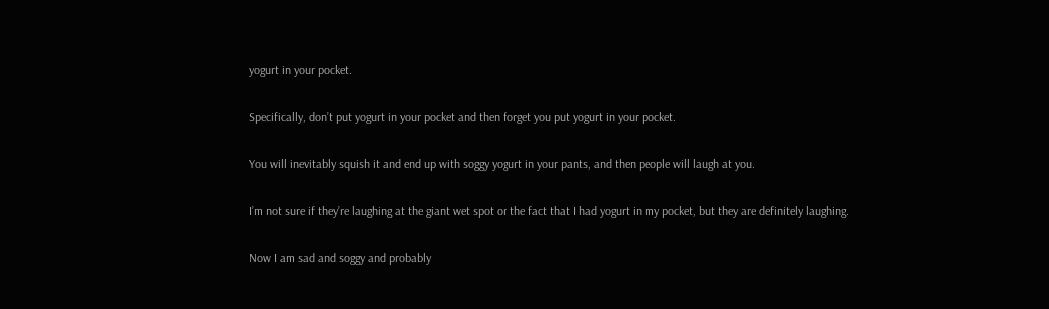yogurt in your pocket.

Specifically, don’t put yogurt in your pocket and then forget you put yogurt in your pocket.

You will inevitably squish it and end up with soggy yogurt in your pants, and then people will laugh at you.

I’m not sure if they’re laughing at the giant wet spot or the fact that I had yogurt in my pocket, but they are definitely laughing.

Now I am sad and soggy and probably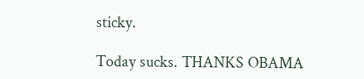sticky.

Today sucks. THANKS OBAMA